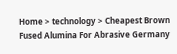Home > technology > Cheapest Brown Fused Alumina For Abrasive Germany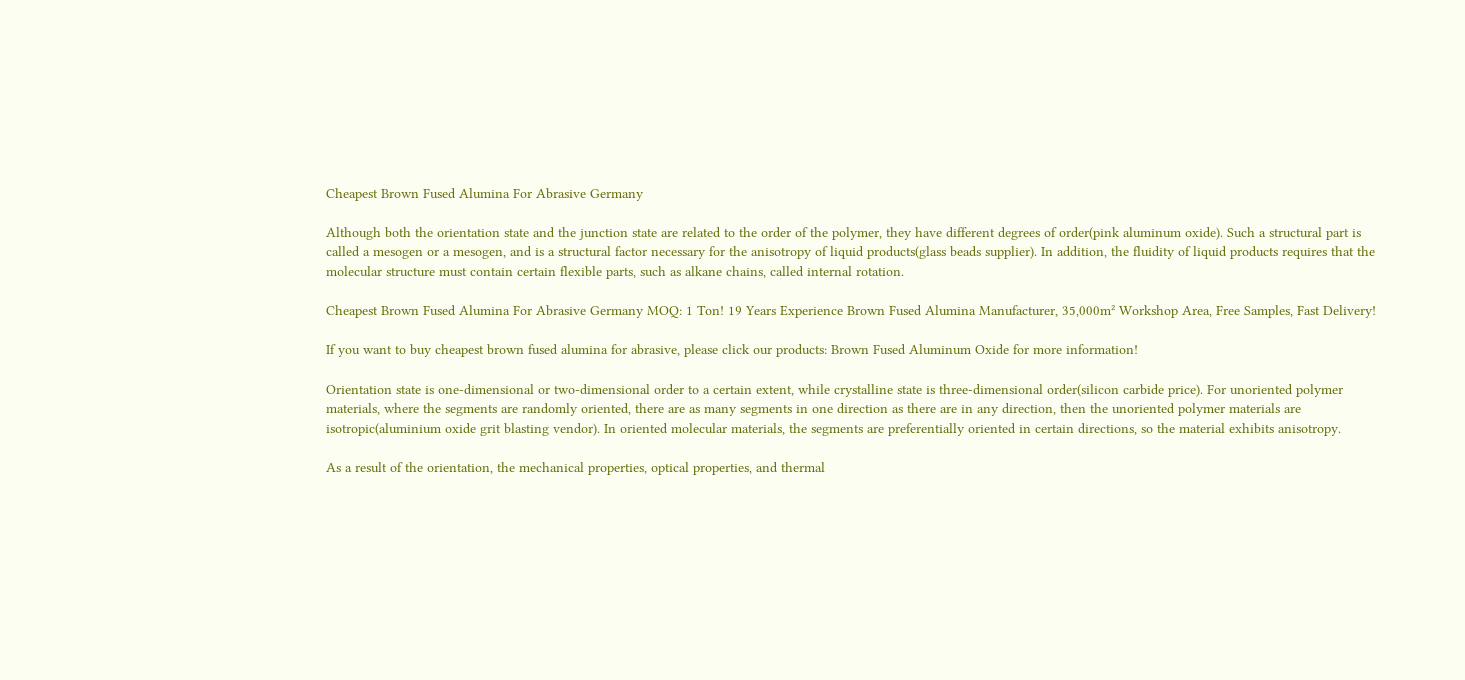Cheapest Brown Fused Alumina For Abrasive Germany

Although both the orientation state and the junction state are related to the order of the polymer, they have different degrees of order(pink aluminum oxide). Such a structural part is called a mesogen or a mesogen, and is a structural factor necessary for the anisotropy of liquid products(glass beads supplier). In addition, the fluidity of liquid products requires that the molecular structure must contain certain flexible parts, such as alkane chains, called internal rotation.

Cheapest Brown Fused Alumina For Abrasive Germany MOQ: 1 Ton! 19 Years Experience Brown Fused Alumina Manufacturer, 35,000m² Workshop Area, Free Samples, Fast Delivery!

If you want to buy cheapest brown fused alumina for abrasive, please click our products: Brown Fused Aluminum Oxide for more information!

Orientation state is one-dimensional or two-dimensional order to a certain extent, while crystalline state is three-dimensional order(silicon carbide price). For unoriented polymer materials, where the segments are randomly oriented, there are as many segments in one direction as there are in any direction, then the unoriented polymer materials are isotropic(aluminium oxide grit blasting vendor). In oriented molecular materials, the segments are preferentially oriented in certain directions, so the material exhibits anisotropy.

As a result of the orientation, the mechanical properties, optical properties, and thermal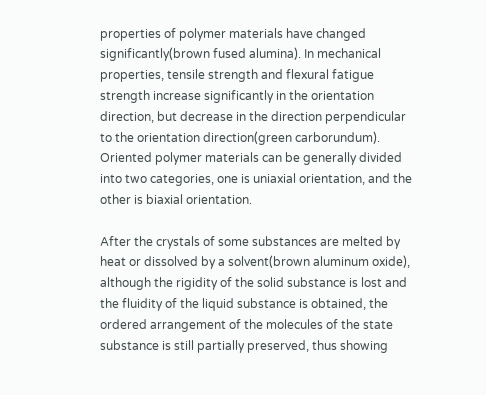properties of polymer materials have changed significantly(brown fused alumina). In mechanical properties, tensile strength and flexural fatigue strength increase significantly in the orientation direction, but decrease in the direction perpendicular to the orientation direction(green carborundum). Oriented polymer materials can be generally divided into two categories, one is uniaxial orientation, and the other is biaxial orientation.

After the crystals of some substances are melted by heat or dissolved by a solvent(brown aluminum oxide), although the rigidity of the solid substance is lost and the fluidity of the liquid substance is obtained, the ordered arrangement of the molecules of the state substance is still partially preserved, thus showing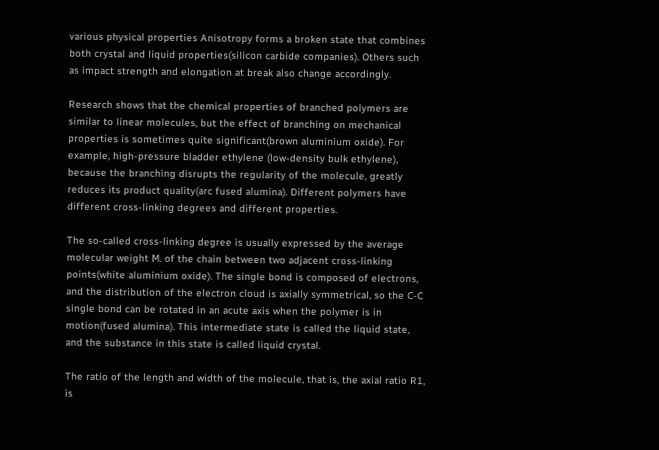various physical properties Anisotropy forms a broken state that combines both crystal and liquid properties(silicon carbide companies). Others such as impact strength and elongation at break also change accordingly.

Research shows that the chemical properties of branched polymers are similar to linear molecules, but the effect of branching on mechanical properties is sometimes quite significant(brown aluminium oxide). For example, high-pressure bladder ethylene (low-density bulk ethylene), because the branching disrupts the regularity of the molecule, greatly reduces its product quality(arc fused alumina). Different polymers have different cross-linking degrees and different properties.

The so-called cross-linking degree is usually expressed by the average molecular weight M. of the chain between two adjacent cross-linking points(white aluminium oxide). The single bond is composed of electrons, and the distribution of the electron cloud is axially symmetrical, so the C-C single bond can be rotated in an acute axis when the polymer is in motion(fused alumina). This intermediate state is called the liquid state, and the substance in this state is called liquid crystal.

The ratio of the length and width of the molecule, that is, the axial ratio R1, is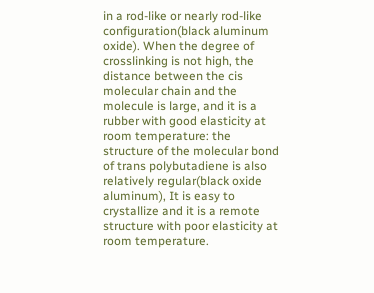in a rod-like or nearly rod-like configuration(black aluminum oxide). When the degree of crosslinking is not high, the distance between the cis molecular chain and the molecule is large, and it is a rubber with good elasticity at room temperature: the structure of the molecular bond of trans polybutadiene is also relatively regular(black oxide aluminum), It is easy to crystallize and it is a remote structure with poor elasticity at room temperature.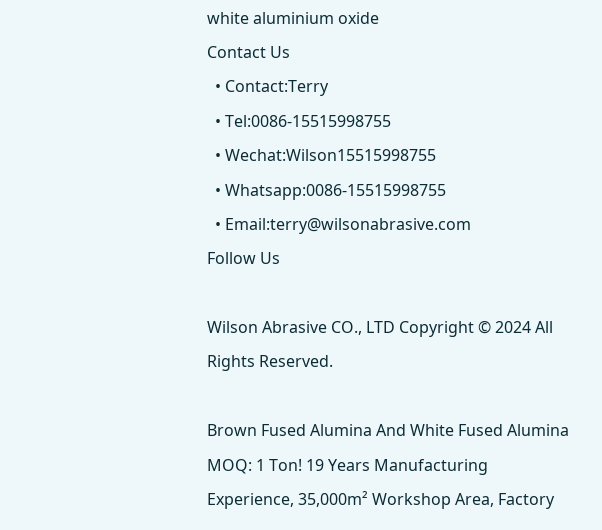white aluminium oxide
Contact Us
  • Contact:Terry
  • Tel:0086-15515998755
  • Wechat:Wilson15515998755
  • Whatsapp:0086-15515998755
  • Email:terry@wilsonabrasive.com
Follow Us

Wilson Abrasive CO., LTD Copyright © 2024 All Rights Reserved.

Brown Fused Alumina And White Fused Alumina MOQ: 1 Ton! 19 Years Manufacturing Experience, 35,000m² Workshop Area, Factory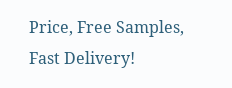Price, Free Samples, Fast Delivery!